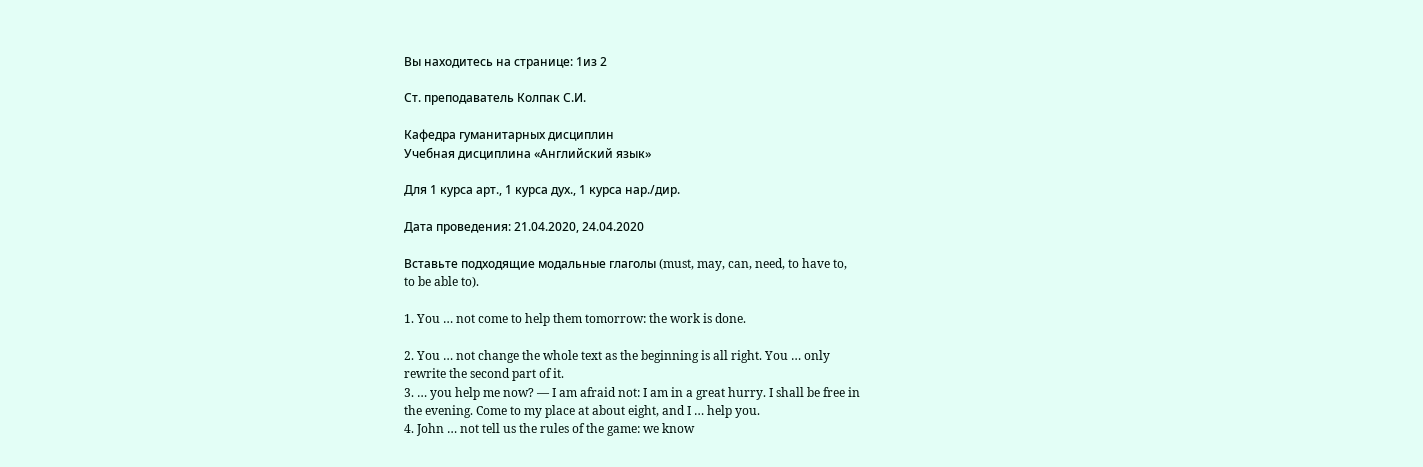Вы находитесь на странице: 1из 2

Ст. преподаватель Колпак С.И.

Кафедра гуманитарных дисциплин
Учебная дисциплина «Английский язык»

Для 1 курса арт., 1 курса дух., 1 курса нар./дир.

Дата проведения: 21.04.2020, 24.04.2020

Вставьте подходящие модальные глаголы (must, may, can, need, to have to,
to be able to).

1. You … not come to help them tomorrow: the work is done.

2. You … not change the whole text as the beginning is all right. You … only
rewrite the second part of it.
3. … you help me now? — I am afraid not: I am in a great hurry. I shall be free in
the evening. Come to my place at about eight, and I … help you.
4. John … not tell us the rules of the game: we know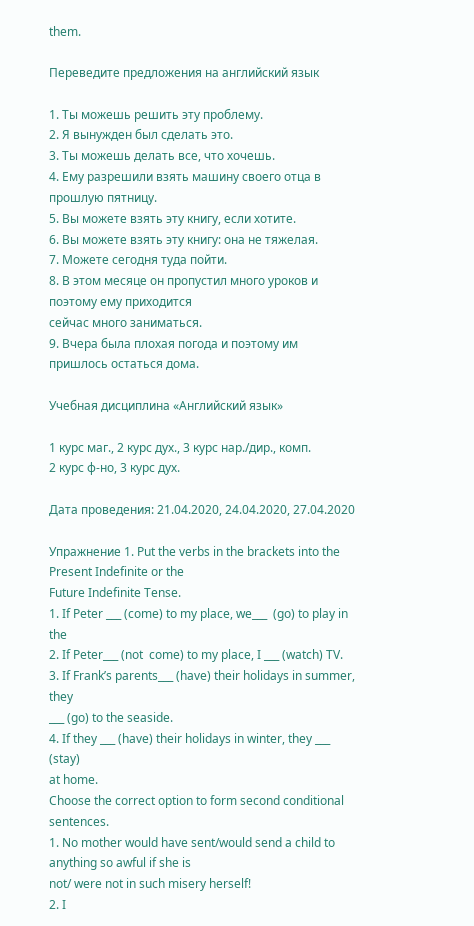them.

Переведите предложения на английский язык

1. Ты можешь решить эту проблему.
2. Я вынужден был сделать это.
3. Ты можешь делать все, что хочешь.
4. Ему разрешили взять машину своего отца в прошлую пятницу.
5. Вы можете взять эту книгу, если хотите.
6. Вы можете взять эту книгу: она не тяжелая.
7. Можете сегодня туда пойти.
8. В этом месяце он пропустил много уроков и поэтому ему приходится
сейчас много заниматься.
9. Вчера была плохая погода и поэтому им пришлось остаться дома.

Учебная дисциплина «Английский язык»

1 курс маг., 2 курс дух., 3 курс нар./дир., комп.
2 курс ф-но, 3 курс дух.

Дата проведения: 21.04.2020, 24.04.2020, 27.04.2020

Упражнение 1. Put the verbs in the brackets into the Present Indefinite or the
Future Indefinite Tense.
1. If Peter ___ (come) to my place, we___  (go) to play in the
2. If Peter___ (not  come) to my place, I ___ (watch) TV.
3. If Frank’s parents___ (have) their holidays in summer, they
___ (go) to the seaside.
4. If they ___ (have) their holidays in winter, they ___ (stay)
at home.
Choose the correct option to form second conditional sentences.
1. No mother would have sent/would send a child to anything so awful if she is
not/ were not in such misery herself!
2. I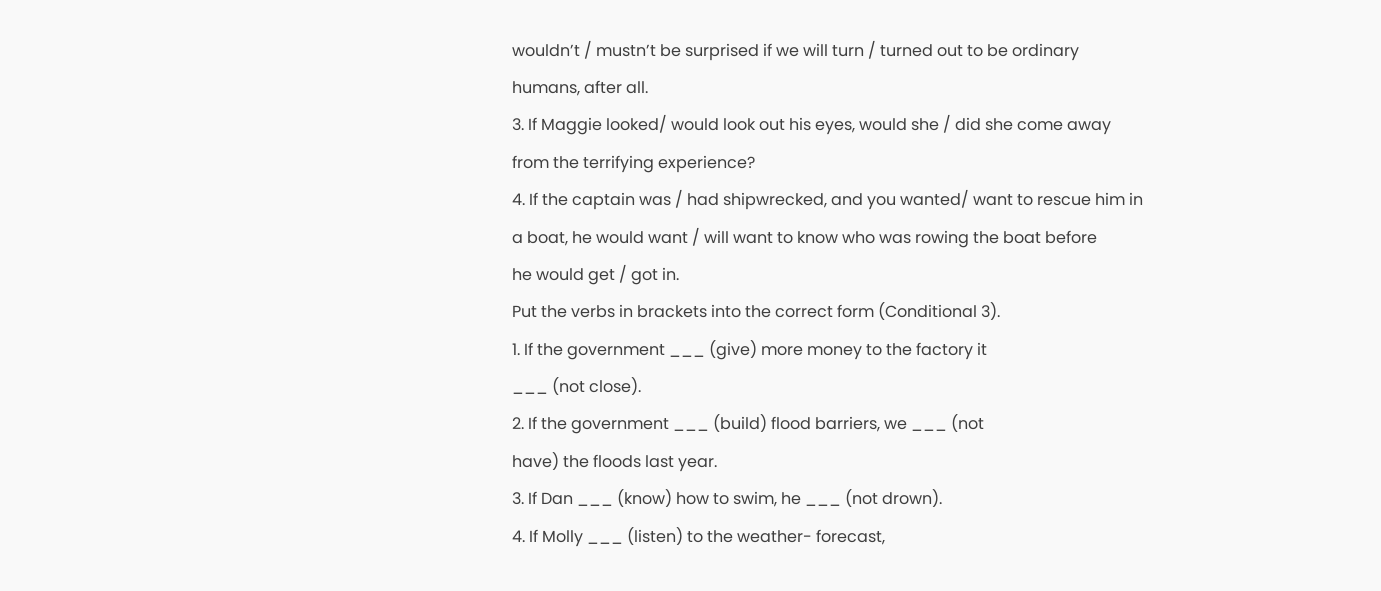wouldn’t / mustn’t be surprised if we will turn / turned out to be ordinary
humans, after all.
3. If Maggie looked/ would look out his eyes, would she / did she come away
from the terrifying experience?
4. If the captain was / had shipwrecked, and you wanted/ want to rescue him in
a boat, he would want / will want to know who was rowing the boat before
he would get / got in.
Put the verbs in brackets into the correct form (Conditional 3).
1. If the government ___ (give) more money to the factory it
___ (not close).
2. If the government ___ (build) flood barriers, we ___ (not
have) the floods last year.
3. If Dan ___ (know) how to swim, he ___ (not drown).
4. If Molly ___ (listen) to the weather- forecast,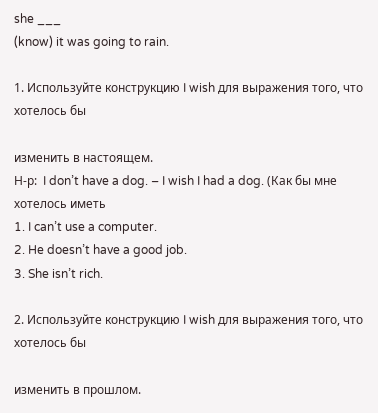she ___
(know) it was going to rain.

1. Используйте конструкцию I wish для выражения того, что хотелось бы

изменить в настоящем.
Н-р:  I don’t have a dog. – I wish I had a dog. (Как бы мне хотелось иметь
1. I can’t use a computer.
2. He doesn’t have a good job.
3. She isn’t rich.

2. Используйте конструкцию I wish для выражения того, что хотелось бы

изменить в прошлом.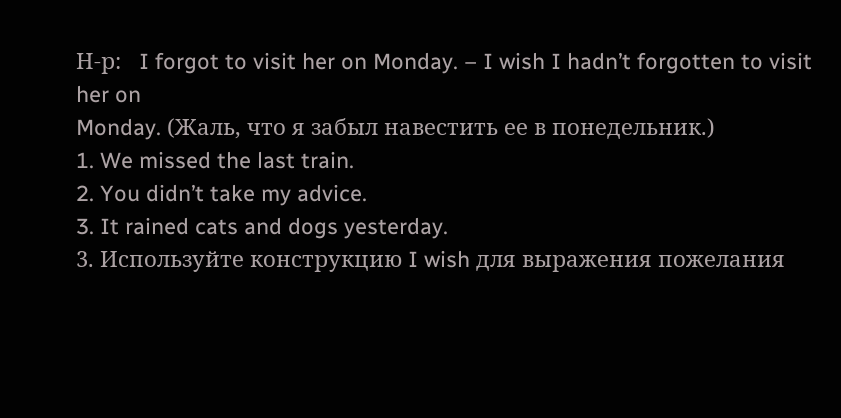Н-р:   I forgot to visit her on Monday. – I wish I hadn’t forgotten to visit her on
Monday. (Жаль, что я забыл навестить ее в понедельник.)
1. We missed the last train.
2. You didn’t take my advice.
3. It rained cats and dogs yesterday.
3. Используйте конструкцию I wish для выражения пожелания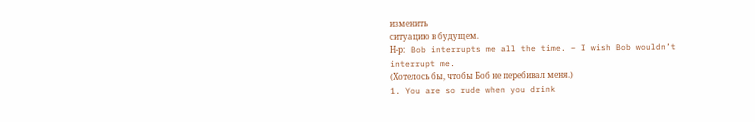изменить
ситуацию в будущем.
Н-р:   Bob interrupts me all the time. – I wish Bob wouldn’t interrupt me.
(Хотелось бы, чтобы Боб не перебивал меня.)
1. You are so rude when you drink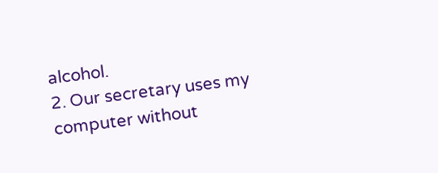alcohol.
2. Our secretary uses my computer without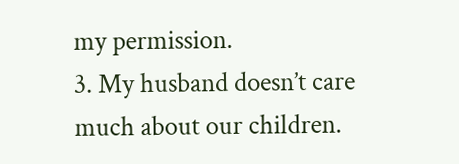my permission.
3. My husband doesn’t care much about our children.